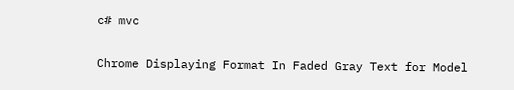c# mvc

Chrome Displaying Format In Faded Gray Text for Model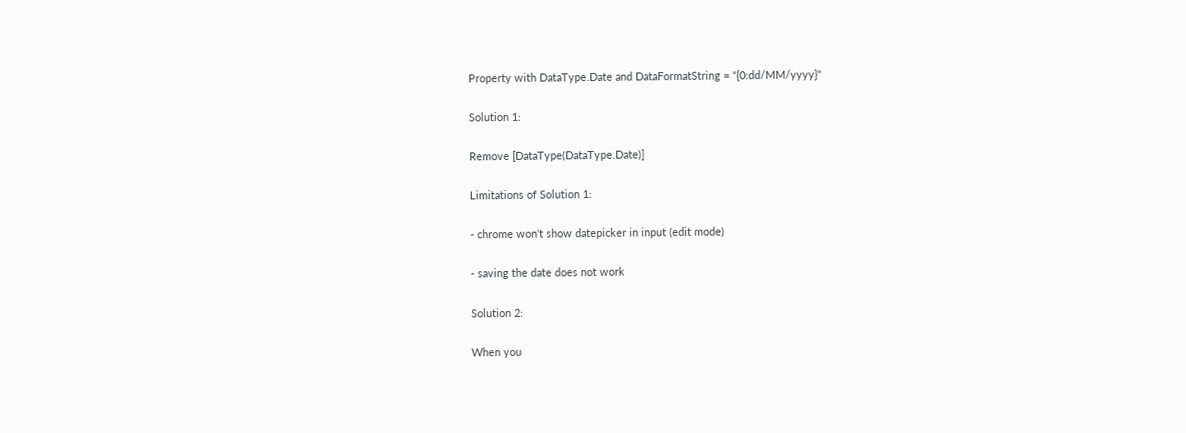Property with DataType.Date and DataFormatString = "{0:dd/MM/yyyy}"

Solution 1:

Remove [DataType(DataType.Date)]

Limitations of Solution 1:

- chrome won't show datepicker in input (edit mode)

- saving the date does not work

Solution 2:

When you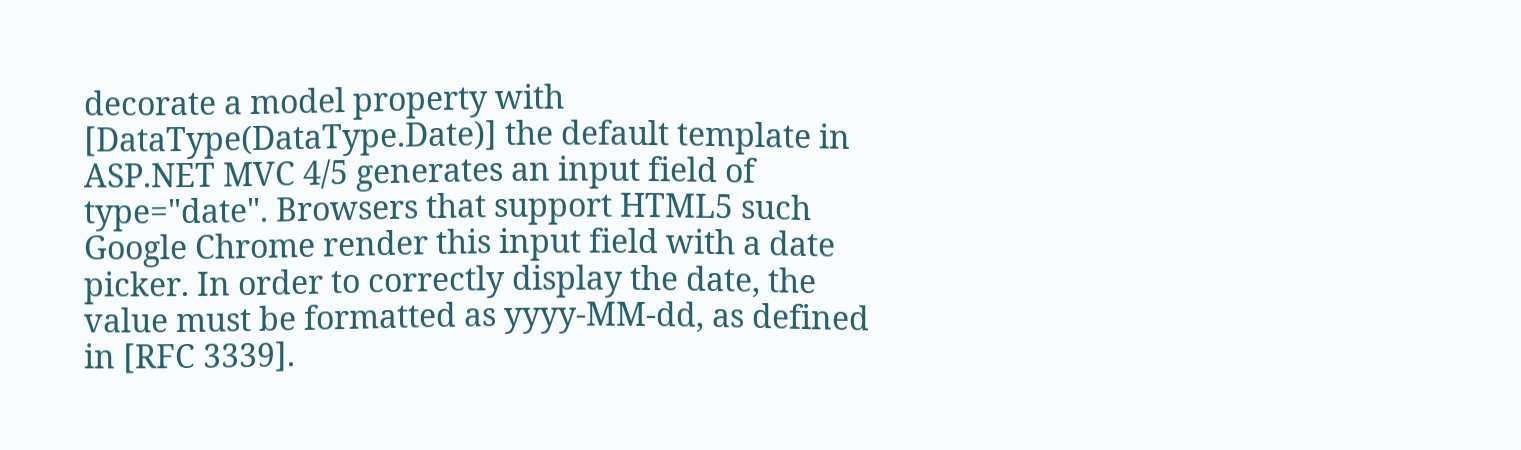decorate a model property with [DataType(DataType.Date)] the default template in ASP.NET MVC 4/5 generates an input field of type="date". Browsers that support HTML5 such Google Chrome render this input field with a date picker. In order to correctly display the date, the value must be formatted as yyyy-MM-dd, as defined in [RFC 3339].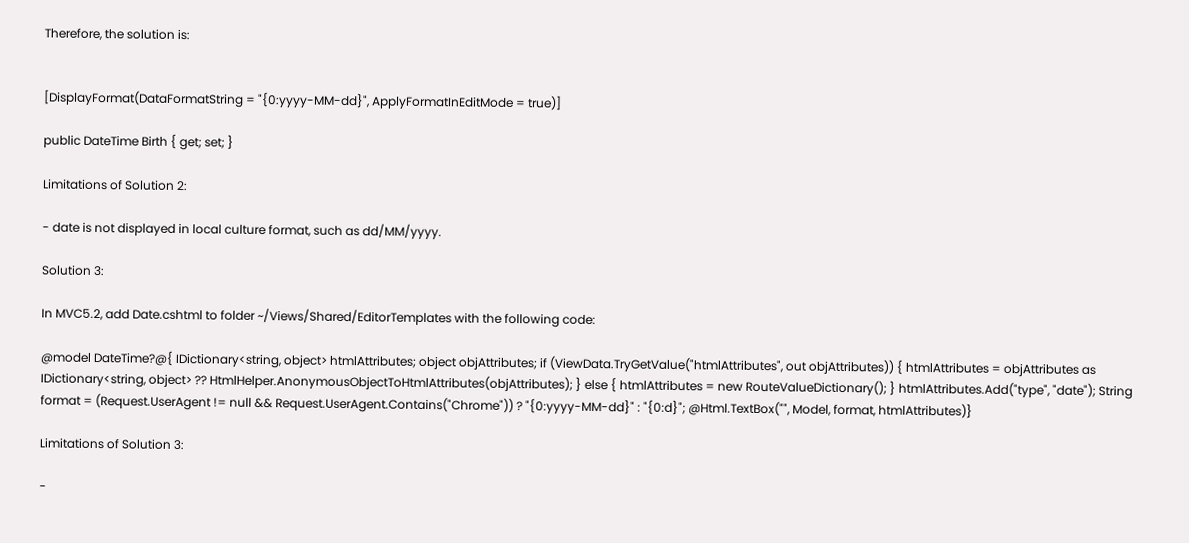Therefore, the solution is:


[DisplayFormat(DataFormatString = "{0:yyyy-MM-dd}", ApplyFormatInEditMode = true)]

public DateTime Birth { get; set; }

Limitations of Solution 2:

- date is not displayed in local culture format, such as dd/MM/yyyy.

Solution 3:

In MVC5.2, add Date.cshtml to folder ~/Views/Shared/EditorTemplates with the following code:

@model DateTime?@{ IDictionary<string, object> htmlAttributes; object objAttributes; if (ViewData.TryGetValue("htmlAttributes", out objAttributes)) { htmlAttributes = objAttributes as IDictionary<string, object> ?? HtmlHelper.AnonymousObjectToHtmlAttributes(objAttributes); } else { htmlAttributes = new RouteValueDictionary(); } htmlAttributes.Add("type", "date"); String format = (Request.UserAgent != null && Request.UserAgent.Contains("Chrome")) ? "{0:yyyy-MM-dd}" : "{0:d}"; @Html.TextBox("", Model, format, htmlAttributes)}

Limitations of Solution 3:

-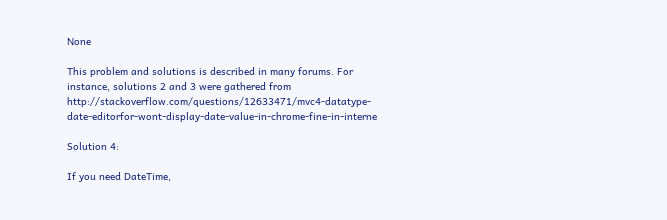None

This problem and solutions is described in many forums. For instance, solutions 2 and 3 were gathered from http://stackoverflow.com/questions/12633471/mvc4-datatype-date-editorfor-wont-display-date-value-in-chrome-fine-in-interne

Solution 4:

If you need DateTime,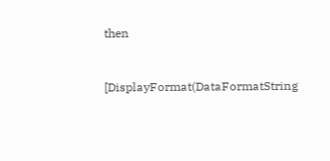then


[DisplayFormat(DataFormatString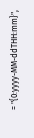= "{0:yyyy-MM-ddTHH:mm}",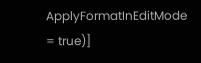ApplyFormatInEditMode = true)]